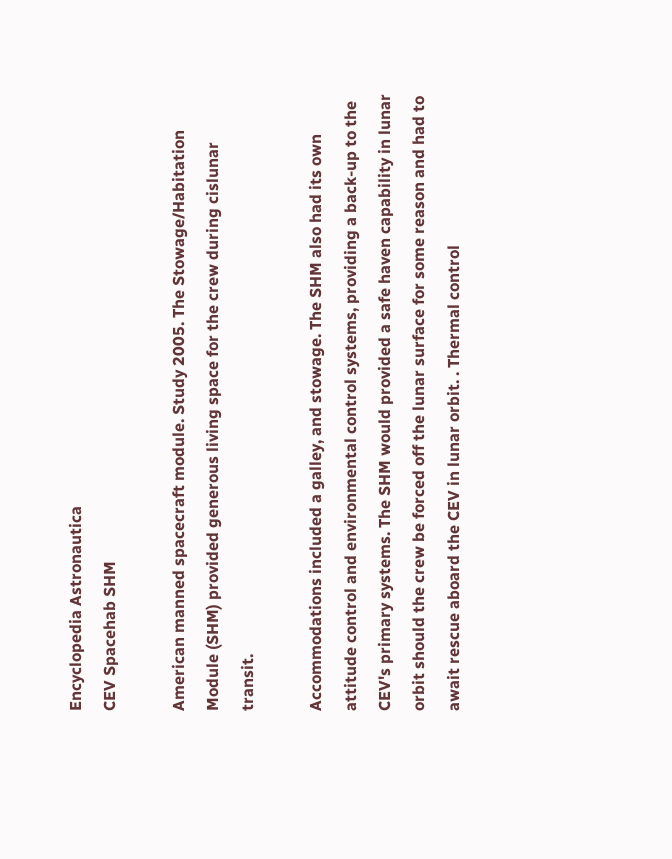Encyclopedia Astronautica
CEV Spacehab SHM

American manned spacecraft module. Study 2005. The Stowage/Habitation Module (SHM) provided generous living space for the crew during cislunar transit.

Accommodations included a galley, and stowage. The SHM also had its own attitude control and environmental control systems, providing a back-up to the CEV's primary systems. The SHM would provided a safe haven capability in lunar orbit should the crew be forced off the lunar surface for some reason and had to await rescue aboard the CEV in lunar orbit. . Thermal control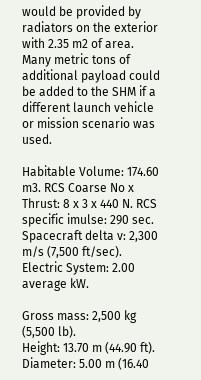would be provided by radiators on the exterior with 2.35 m2 of area. Many metric tons of additional payload could be added to the SHM if a different launch vehicle or mission scenario was used.

Habitable Volume: 174.60 m3. RCS Coarse No x Thrust: 8 x 3 x 440 N. RCS specific imulse: 290 sec. Spacecraft delta v: 2,300 m/s (7,500 ft/sec). Electric System: 2.00 average kW.

Gross mass: 2,500 kg (5,500 lb).
Height: 13.70 m (44.90 ft).
Diameter: 5.00 m (16.40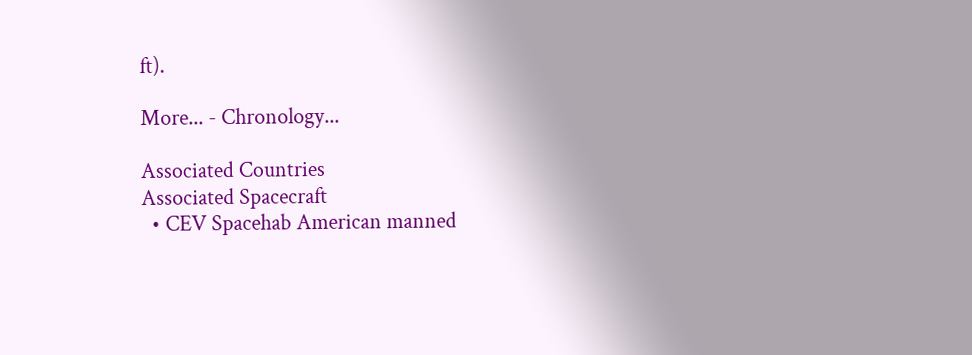ft).

More... - Chronology...

Associated Countries
Associated Spacecraft
  • CEV Spacehab American manned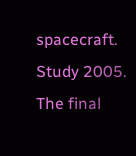spacecraft. Study 2005. The final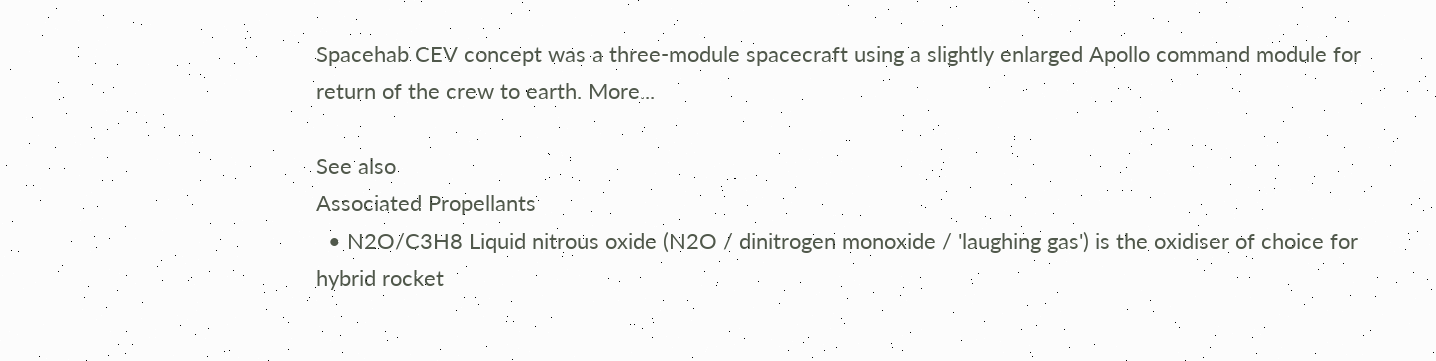Spacehab CEV concept was a three-module spacecraft using a slightly enlarged Apollo command module for return of the crew to earth. More...

See also
Associated Propellants
  • N2O/C3H8 Liquid nitrous oxide (N2O / dinitrogen monoxide / 'laughing gas') is the oxidiser of choice for hybrid rocket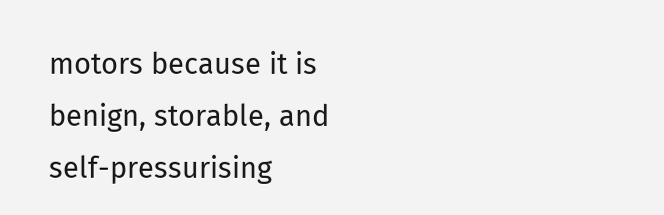motors because it is benign, storable, and self-pressurising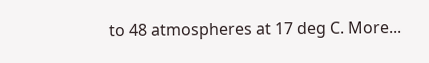to 48 atmospheres at 17 deg C. More...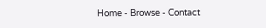Home - Browse - Contact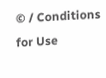© / Conditions for Use